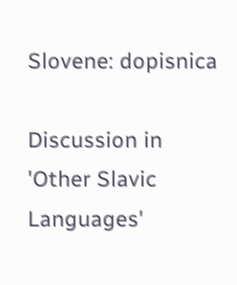Slovene: dopisnica

Discussion in 'Other Slavic Languages'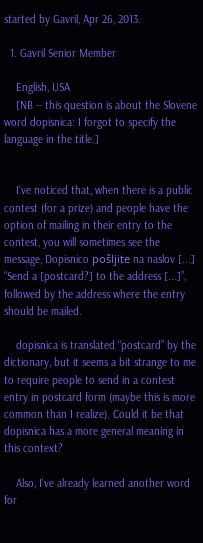started by Gavril, Apr 26, 2013.

  1. Gavril Senior Member

    English, USA
    [NB -- this question is about the Slovene word dopisnica: I forgot to specify the language in the title.]


    I've noticed that, when there is a public contest (for a prize) and people have the option of mailing in their entry to the contest, you will sometimes see the message, Dopisnico pošljite na naslov [...] "Send a [postcard?] to the address [...]”, followed by the address where the entry should be mailed.

    dopisnica is translated “postcard” by the dictionary, but it seems a bit strange to me to require people to send in a contest entry in postcard form (maybe this is more common than I realize). Could it be that dopisnica has a more general meaning in this context?

    Also, I've already learned another word for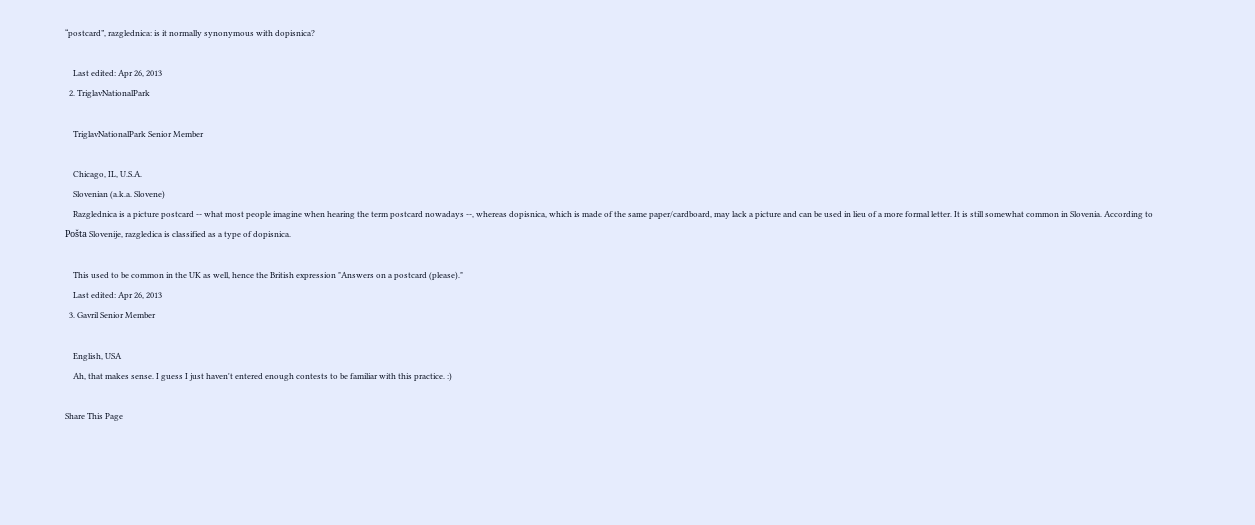“postcard”, razglednica: is it normally synonymous with dopisnica?

    Last edited: Apr 26, 2013
  2. TriglavNationalPark

    TriglavNationalPark Senior Member

    Chicago, IL, U.S.A.
    Slovenian (a.k.a. Slovene)
    Razglednica is a picture postcard -- what most people imagine when hearing the term postcard nowadays --, whereas dopisnica, which is made of the same paper/cardboard, may lack a picture and can be used in lieu of a more formal letter. It is still somewhat common in Slovenia. According to Pošta Slovenije, razgledica is classified as a type of dopisnica.

    This used to be common in the UK as well, hence the British expression "Answers on a postcard (please)."
    Last edited: Apr 26, 2013
  3. Gavril Senior Member

    English, USA
    Ah, that makes sense. I guess I just haven't entered enough contests to be familiar with this practice. :)

Share This Page